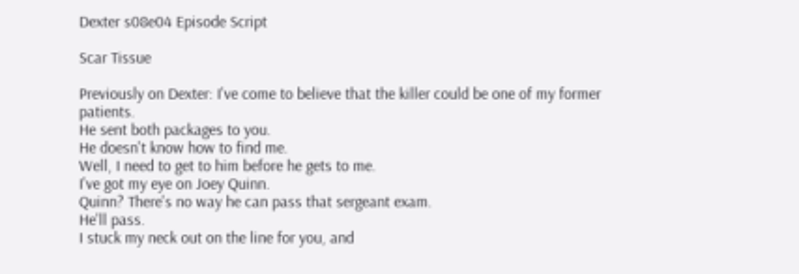Dexter s08e04 Episode Script

Scar Tissue

Previously on Dexter: I've come to believe that the killer could be one of my former patients.
He sent both packages to you.
He doesn't know how to find me.
Well, I need to get to him before he gets to me.
I've got my eye on Joey Quinn.
Quinn? There's no way he can pass that sergeant exam.
He'll pass.
I stuck my neck out on the line for you, and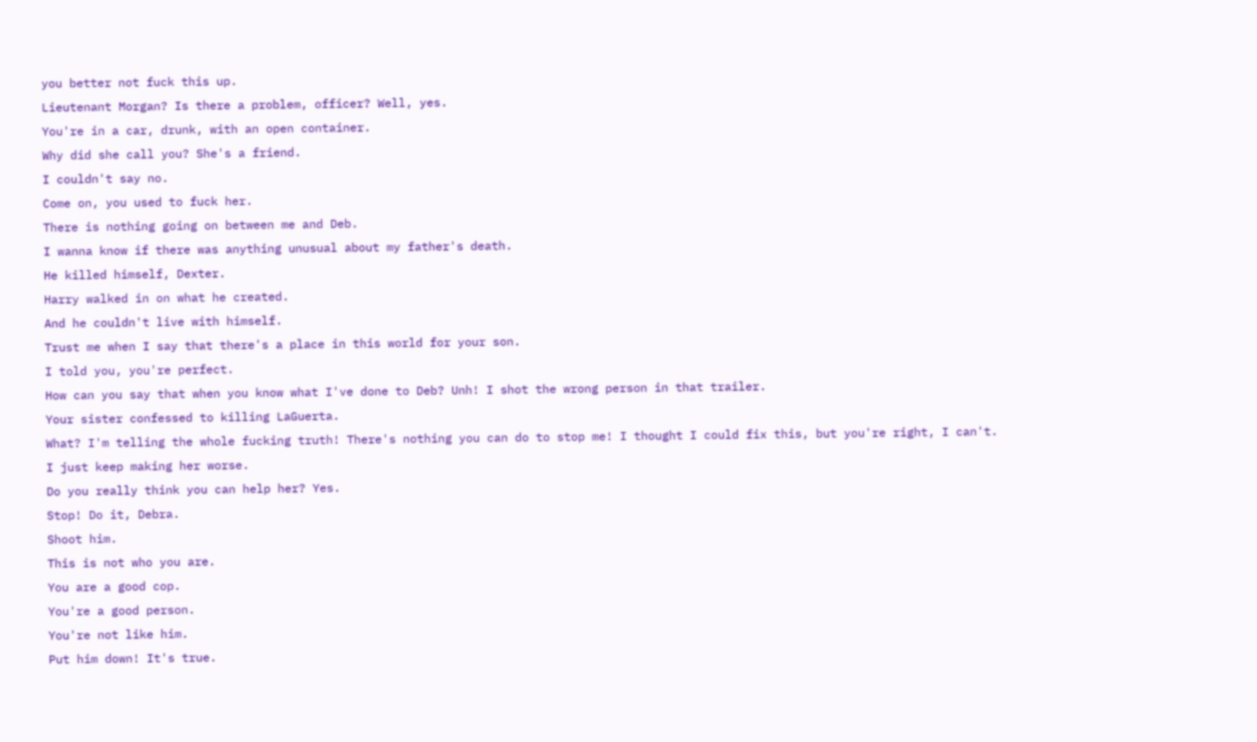you better not fuck this up.
Lieutenant Morgan? Is there a problem, officer? Well, yes.
You're in a car, drunk, with an open container.
Why did she call you? She's a friend.
I couldn't say no.
Come on, you used to fuck her.
There is nothing going on between me and Deb.
I wanna know if there was anything unusual about my father's death.
He killed himself, Dexter.
Harry walked in on what he created.
And he couldn't live with himself.
Trust me when I say that there's a place in this world for your son.
I told you, you're perfect.
How can you say that when you know what I've done to Deb? Unh! I shot the wrong person in that trailer.
Your sister confessed to killing LaGuerta.
What? I'm telling the whole fucking truth! There's nothing you can do to stop me! I thought I could fix this, but you're right, I can't.
I just keep making her worse.
Do you really think you can help her? Yes.
Stop! Do it, Debra.
Shoot him.
This is not who you are.
You are a good cop.
You're a good person.
You're not like him.
Put him down! It's true.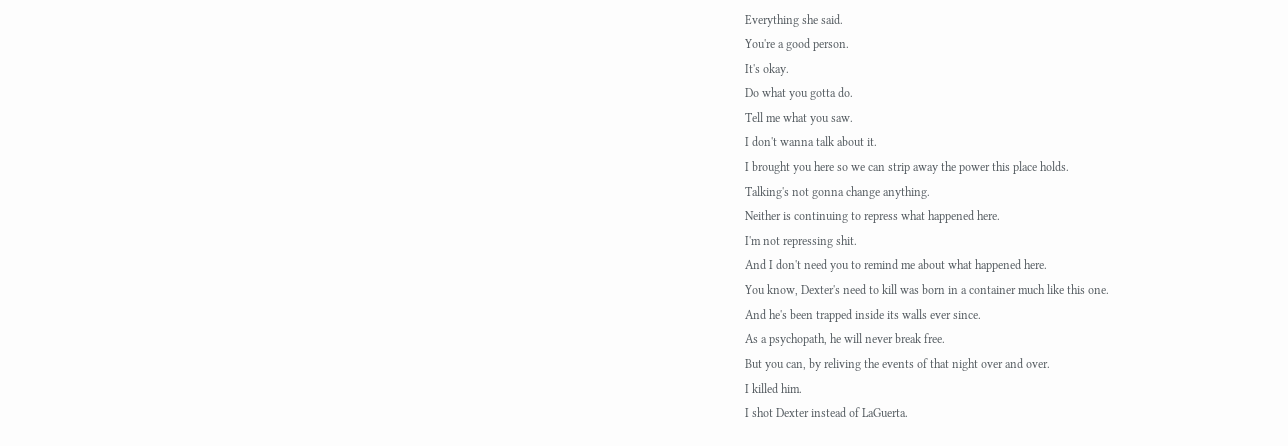Everything she said.
You're a good person.
It's okay.
Do what you gotta do.
Tell me what you saw.
I don't wanna talk about it.
I brought you here so we can strip away the power this place holds.
Talking's not gonna change anything.
Neither is continuing to repress what happened here.
I'm not repressing shit.
And I don't need you to remind me about what happened here.
You know, Dexter's need to kill was born in a container much like this one.
And he's been trapped inside its walls ever since.
As a psychopath, he will never break free.
But you can, by reliving the events of that night over and over.
I killed him.
I shot Dexter instead of LaGuerta.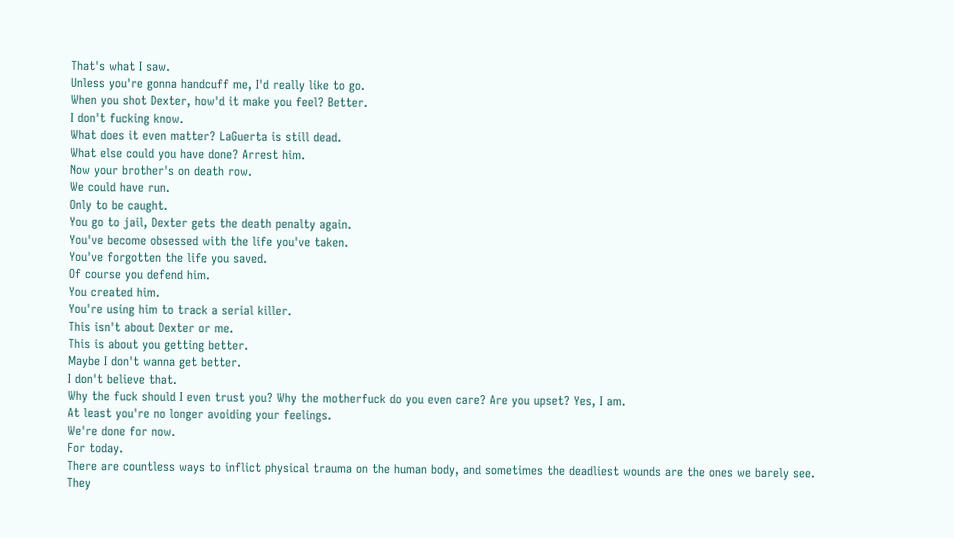That's what I saw.
Unless you're gonna handcuff me, I'd really like to go.
When you shot Dexter, how'd it make you feel? Better.
I don't fucking know.
What does it even matter? LaGuerta is still dead.
What else could you have done? Arrest him.
Now your brother's on death row.
We could have run.
Only to be caught.
You go to jail, Dexter gets the death penalty again.
You've become obsessed with the life you've taken.
You've forgotten the life you saved.
Of course you defend him.
You created him.
You're using him to track a serial killer.
This isn't about Dexter or me.
This is about you getting better.
Maybe I don't wanna get better.
I don't believe that.
Why the fuck should I even trust you? Why the motherfuck do you even care? Are you upset? Yes, I am.
At least you're no longer avoiding your feelings.
We're done for now.
For today.
There are countless ways to inflict physical trauma on the human body, and sometimes the deadliest wounds are the ones we barely see.
They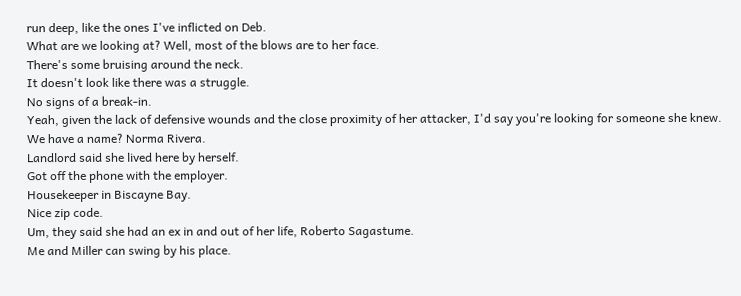run deep, like the ones I've inflicted on Deb.
What are we looking at? Well, most of the blows are to her face.
There's some bruising around the neck.
It doesn't look like there was a struggle.
No signs of a break-in.
Yeah, given the lack of defensive wounds and the close proximity of her attacker, I'd say you're looking for someone she knew.
We have a name? Norma Rivera.
Landlord said she lived here by herself.
Got off the phone with the employer.
Housekeeper in Biscayne Bay.
Nice zip code.
Um, they said she had an ex in and out of her life, Roberto Sagastume.
Me and Miller can swing by his place.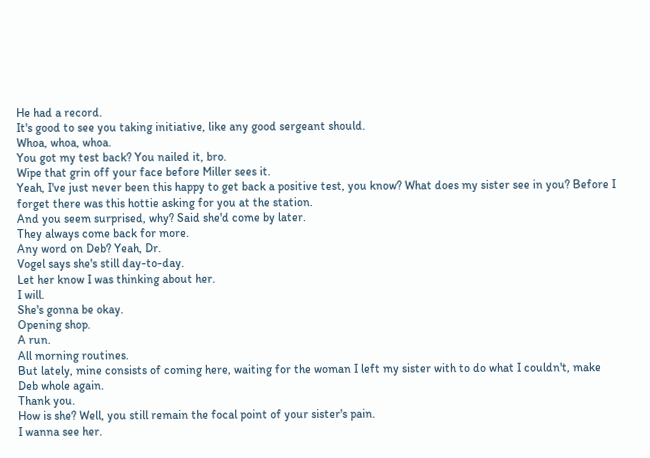He had a record.
It's good to see you taking initiative, like any good sergeant should.
Whoa, whoa, whoa.
You got my test back? You nailed it, bro.
Wipe that grin off your face before Miller sees it.
Yeah, I've just never been this happy to get back a positive test, you know? What does my sister see in you? Before I forget there was this hottie asking for you at the station.
And you seem surprised, why? Said she'd come by later.
They always come back for more.
Any word on Deb? Yeah, Dr.
Vogel says she's still day-to-day.
Let her know I was thinking about her.
I will.
She's gonna be okay.
Opening shop.
A run.
All morning routines.
But lately, mine consists of coming here, waiting for the woman I left my sister with to do what I couldn't, make Deb whole again.
Thank you.
How is she? Well, you still remain the focal point of your sister's pain.
I wanna see her.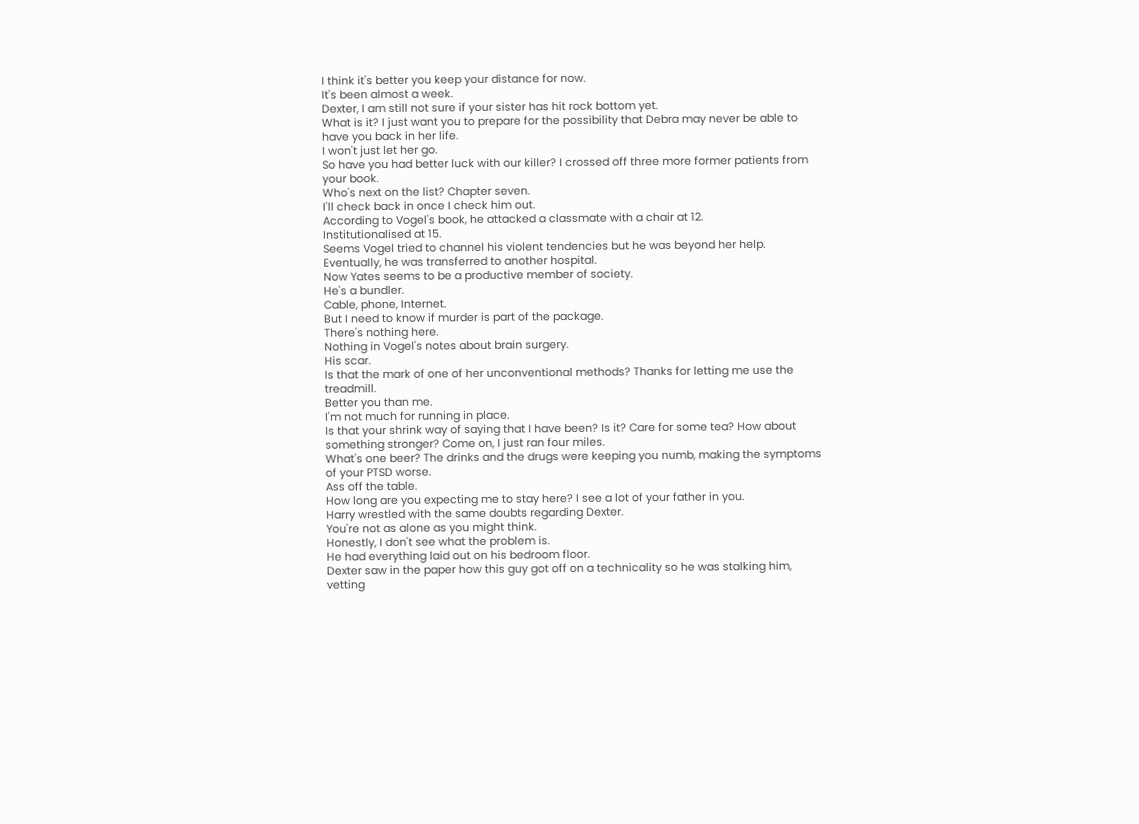I think it's better you keep your distance for now.
It's been almost a week.
Dexter, I am still not sure if your sister has hit rock bottom yet.
What is it? I just want you to prepare for the possibility that Debra may never be able to have you back in her life.
I won't just let her go.
So have you had better luck with our killer? I crossed off three more former patients from your book.
Who's next on the list? Chapter seven.
I'll check back in once I check him out.
According to Vogel's book, he attacked a classmate with a chair at 12.
Institutionalised at 15.
Seems Vogel tried to channel his violent tendencies but he was beyond her help.
Eventually, he was transferred to another hospital.
Now Yates seems to be a productive member of society.
He's a bundler.
Cable, phone, Internet.
But I need to know if murder is part of the package.
There's nothing here.
Nothing in Vogel's notes about brain surgery.
His scar.
Is that the mark of one of her unconventional methods? Thanks for letting me use the treadmill.
Better you than me.
I'm not much for running in place.
Is that your shrink way of saying that I have been? Is it? Care for some tea? How about something stronger? Come on, I just ran four miles.
What's one beer? The drinks and the drugs were keeping you numb, making the symptoms of your PTSD worse.
Ass off the table.
How long are you expecting me to stay here? I see a lot of your father in you.
Harry wrestled with the same doubts regarding Dexter.
You're not as alone as you might think.
Honestly, I don't see what the problem is.
He had everything laid out on his bedroom floor.
Dexter saw in the paper how this guy got off on a technicality so he was stalking him, vetting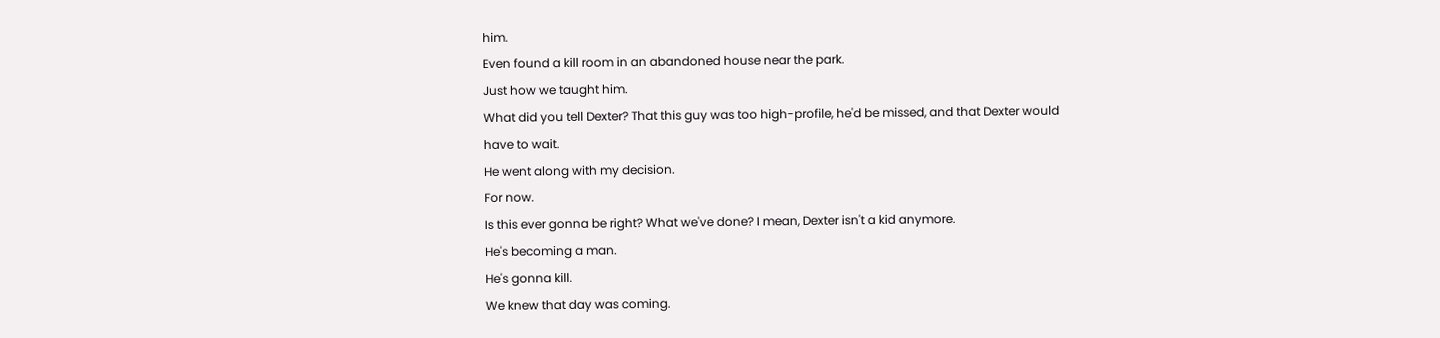him.
Even found a kill room in an abandoned house near the park.
Just how we taught him.
What did you tell Dexter? That this guy was too high-profile, he'd be missed, and that Dexter would have to wait.
He went along with my decision.
For now.
Is this ever gonna be right? What we've done? I mean, Dexter isn't a kid anymore.
He's becoming a man.
He's gonna kill.
We knew that day was coming.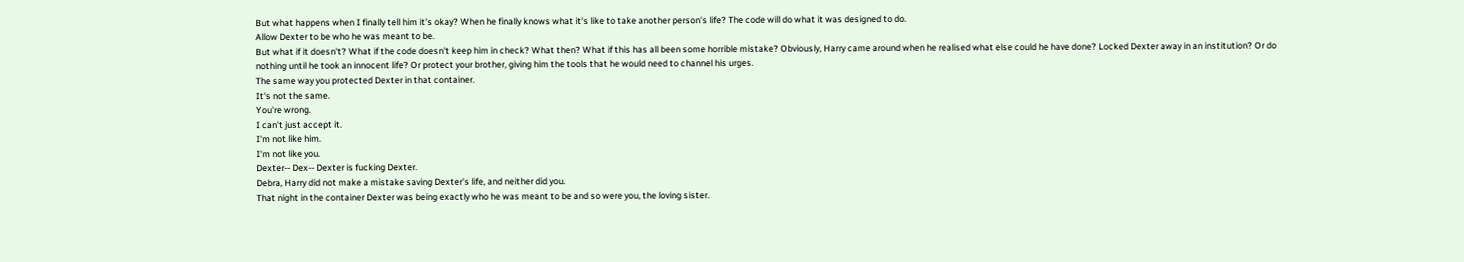But what happens when I finally tell him it's okay? When he finally knows what it's like to take another person's life? The code will do what it was designed to do.
Allow Dexter to be who he was meant to be.
But what if it doesn't? What if the code doesn't keep him in check? What then? What if this has all been some horrible mistake? Obviously, Harry came around when he realised what else could he have done? Locked Dexter away in an institution? Or do nothing until he took an innocent life? Or protect your brother, giving him the tools that he would need to channel his urges.
The same way you protected Dexter in that container.
It's not the same.
You're wrong.
I can't just accept it.
I'm not like him.
I'm not like you.
Dexter-- Dex-- Dexter is fucking Dexter.
Debra, Harry did not make a mistake saving Dexter's life, and neither did you.
That night in the container Dexter was being exactly who he was meant to be and so were you, the loving sister.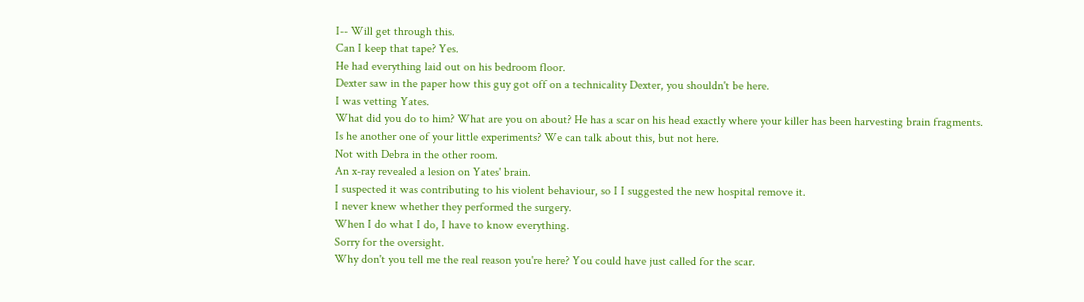I-- Will get through this.
Can I keep that tape? Yes.
He had everything laid out on his bedroom floor.
Dexter saw in the paper how this guy got off on a technicality Dexter, you shouldn't be here.
I was vetting Yates.
What did you do to him? What are you on about? He has a scar on his head exactly where your killer has been harvesting brain fragments.
Is he another one of your little experiments? We can talk about this, but not here.
Not with Debra in the other room.
An x-ray revealed a lesion on Yates' brain.
I suspected it was contributing to his violent behaviour, so I I suggested the new hospital remove it.
I never knew whether they performed the surgery.
When I do what I do, I have to know everything.
Sorry for the oversight.
Why don't you tell me the real reason you're here? You could have just called for the scar.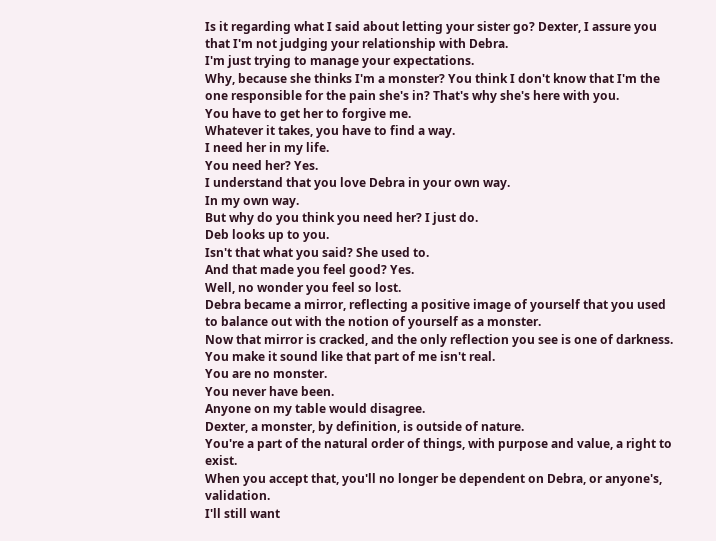Is it regarding what I said about letting your sister go? Dexter, I assure you that I'm not judging your relationship with Debra.
I'm just trying to manage your expectations.
Why, because she thinks I'm a monster? You think I don't know that I'm the one responsible for the pain she's in? That's why she's here with you.
You have to get her to forgive me.
Whatever it takes, you have to find a way.
I need her in my life.
You need her? Yes.
I understand that you love Debra in your own way.
In my own way.
But why do you think you need her? I just do.
Deb looks up to you.
Isn't that what you said? She used to.
And that made you feel good? Yes.
Well, no wonder you feel so lost.
Debra became a mirror, reflecting a positive image of yourself that you used to balance out with the notion of yourself as a monster.
Now that mirror is cracked, and the only reflection you see is one of darkness.
You make it sound like that part of me isn't real.
You are no monster.
You never have been.
Anyone on my table would disagree.
Dexter, a monster, by definition, is outside of nature.
You're a part of the natural order of things, with purpose and value, a right to exist.
When you accept that, you'll no longer be dependent on Debra, or anyone's, validation.
I'll still want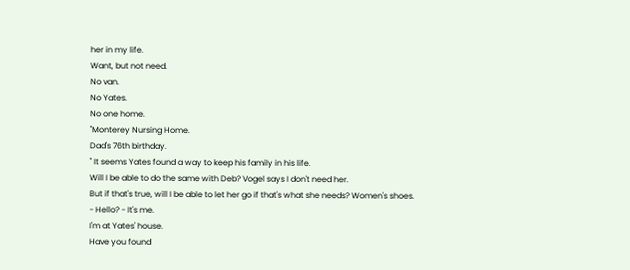her in my life.
Want, but not need.
No van.
No Yates.
No one home.
"Monterey Nursing Home.
Dad's 76th birthday.
" It seems Yates found a way to keep his family in his life.
Will I be able to do the same with Deb? Vogel says I don't need her.
But if that's true, will I be able to let her go if that's what she needs? Women's shoes.
- Hello? - It's me.
I'm at Yates' house.
Have you found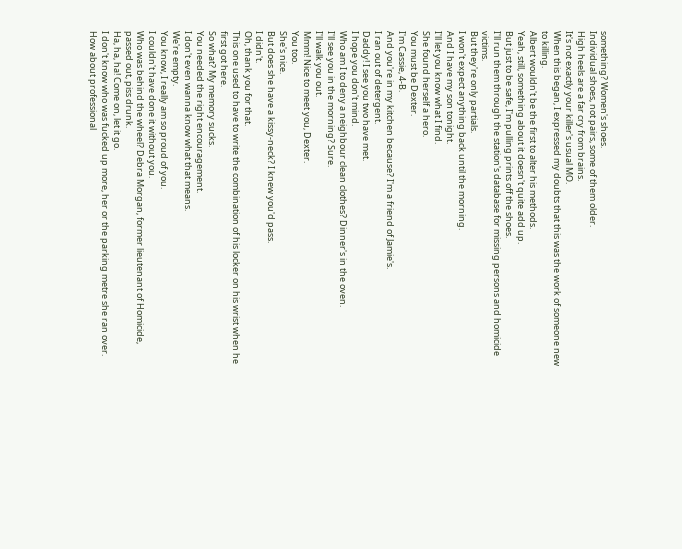something? Women's shoes.
Individual shoes, not pairs, some of them older.
High heels are a far cry from brains.
It's not exactly your killer's usual MO.
When this began, I expressed my doubts that this was the work of someone new to killing.
Albert wouldn't be the first to alter his methods.
Yeah, still, something about it doesn't quite add up.
But just to be safe, I'm pulling prints off the shoes.
I'll run them through the station's database for missing persons and homicide victims.
But they're only partials.
I won't expect anything back until the morning.
And I have my son tonight.
I'll let you know what I find.
She found herself a hero.
You must be Dexter.
I'm Cassie, 4-B.
And you're in my kitchen because? I'm a friend of Jamie's.
I ran out of detergent.
Daddy! I see you two have met.
I hope you don't mind.
Who am I to deny a neighbour clean clothes? Dinner's in the oven.
I'll see you in the morning? Sure.
I'll walk you out.
Mmm! Nice to meet you, Dexter.
You too.
She's nice.
But does she have a kissy-neck? I knew you'd pass.
I didn't.
Oh, thank you for that.
This one used to have to write the combination of his locker on his wrist when he first got here.
So what? My memory sucks.
You needed the right encouragement.
I don't even wanna know what that means.
We're empty.
You know, I really am so proud of you.
I couldn't have done it without you.
Who was behind the wheel? Debra Morgan, former lieutenant of Homicide, passed out, piss drunk.
Ha, ha, ha! Come on, let it go.
I don't know who was fucked up more, her or the parking metre she ran over.
How about professional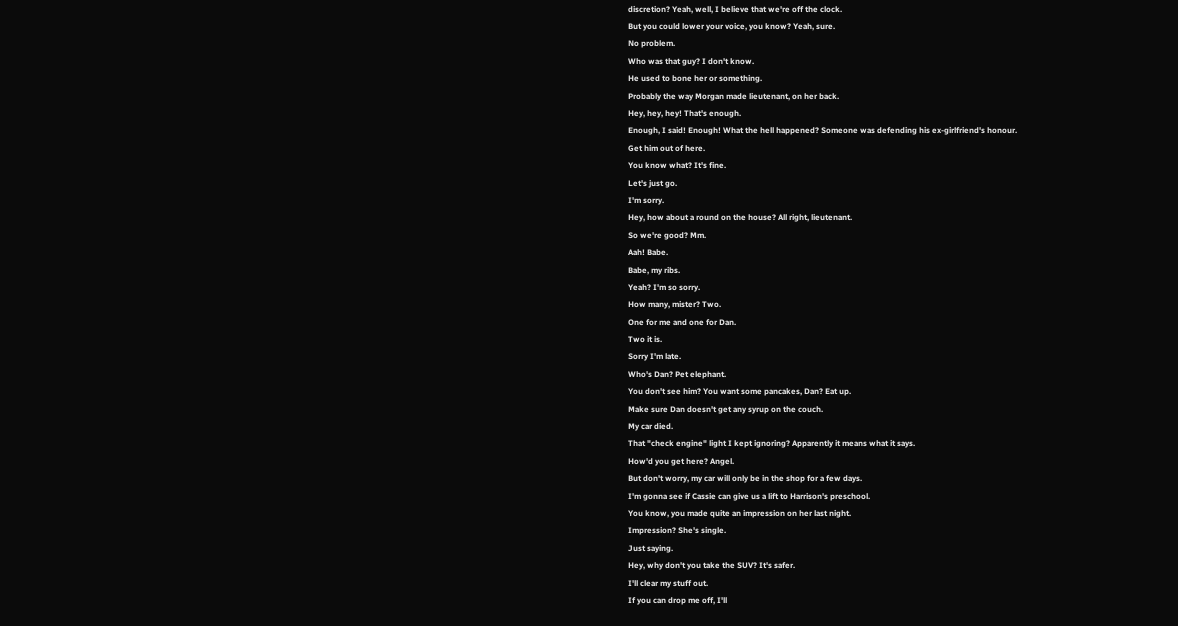discretion? Yeah, well, I believe that we're off the clock.
But you could lower your voice, you know? Yeah, sure.
No problem.
Who was that guy? I don't know.
He used to bone her or something.
Probably the way Morgan made lieutenant, on her back.
Hey, hey, hey! That's enough.
Enough, I said! Enough! What the hell happened? Someone was defending his ex-girlfriend's honour.
Get him out of here.
You know what? It's fine.
Let's just go.
I'm sorry.
Hey, how about a round on the house? All right, lieutenant.
So we're good? Mm.
Aah! Babe.
Babe, my ribs.
Yeah? I'm so sorry.
How many, mister? Two.
One for me and one for Dan.
Two it is.
Sorry I'm late.
Who's Dan? Pet elephant.
You don't see him? You want some pancakes, Dan? Eat up.
Make sure Dan doesn't get any syrup on the couch.
My car died.
That "check engine" light I kept ignoring? Apparently it means what it says.
How'd you get here? Angel.
But don't worry, my car will only be in the shop for a few days.
I'm gonna see if Cassie can give us a lift to Harrison's preschool.
You know, you made quite an impression on her last night.
Impression? She's single.
Just saying.
Hey, why don't you take the SUV? It's safer.
I'll clear my stuff out.
If you can drop me off, I'll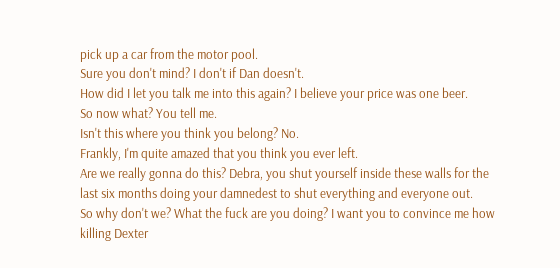pick up a car from the motor pool.
Sure you don't mind? I don't if Dan doesn't.
How did I let you talk me into this again? I believe your price was one beer.
So now what? You tell me.
Isn't this where you think you belong? No.
Frankly, I'm quite amazed that you think you ever left.
Are we really gonna do this? Debra, you shut yourself inside these walls for the last six months doing your damnedest to shut everything and everyone out.
So why don't we? What the fuck are you doing? I want you to convince me how killing Dexter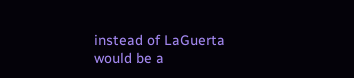instead of LaGuerta would be a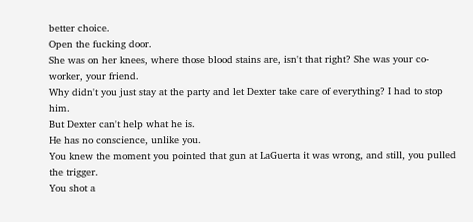better choice.
Open the fucking door.
She was on her knees, where those blood stains are, isn't that right? She was your co-worker, your friend.
Why didn't you just stay at the party and let Dexter take care of everything? I had to stop him.
But Dexter can't help what he is.
He has no conscience, unlike you.
You knew the moment you pointed that gun at LaGuerta it was wrong, and still, you pulled the trigger.
You shot a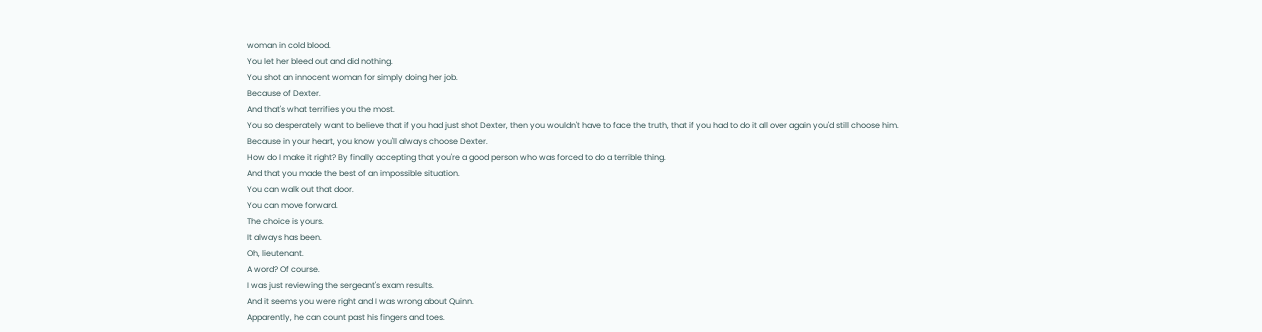woman in cold blood.
You let her bleed out and did nothing.
You shot an innocent woman for simply doing her job.
Because of Dexter.
And that's what terrifies you the most.
You so desperately want to believe that if you had just shot Dexter, then you wouldn't have to face the truth, that if you had to do it all over again you'd still choose him.
Because in your heart, you know you'll always choose Dexter.
How do I make it right? By finally accepting that you're a good person who was forced to do a terrible thing.
And that you made the best of an impossible situation.
You can walk out that door.
You can move forward.
The choice is yours.
It always has been.
Oh, lieutenant.
A word? Of course.
I was just reviewing the sergeant's exam results.
And it seems you were right and I was wrong about Quinn.
Apparently, he can count past his fingers and toes.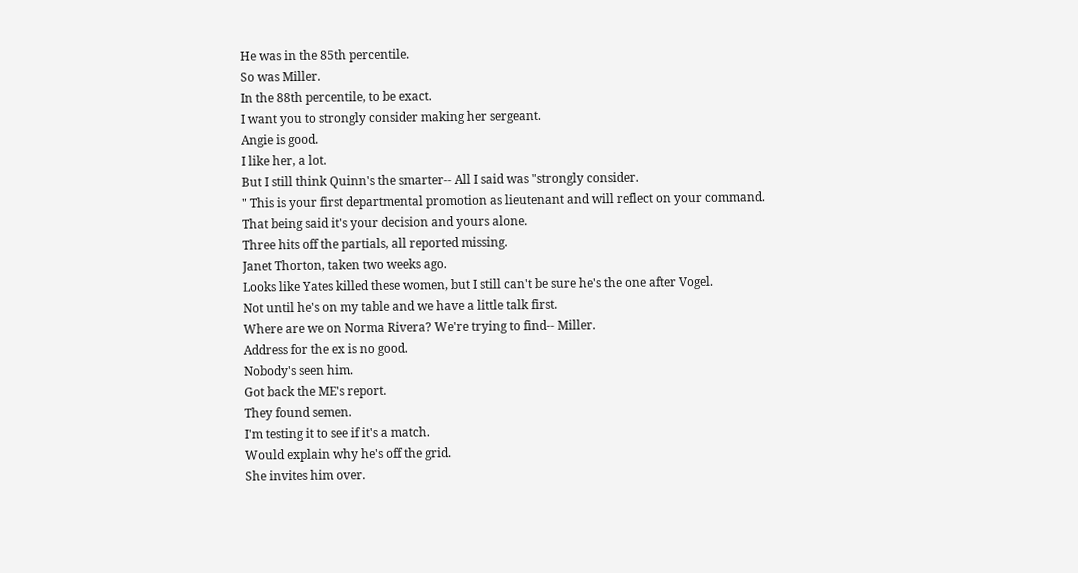He was in the 85th percentile.
So was Miller.
In the 88th percentile, to be exact.
I want you to strongly consider making her sergeant.
Angie is good.
I like her, a lot.
But I still think Quinn's the smarter-- All I said was "strongly consider.
" This is your first departmental promotion as lieutenant and will reflect on your command.
That being said it's your decision and yours alone.
Three hits off the partials, all reported missing.
Janet Thorton, taken two weeks ago.
Looks like Yates killed these women, but I still can't be sure he's the one after Vogel.
Not until he's on my table and we have a little talk first.
Where are we on Norma Rivera? We're trying to find-- Miller.
Address for the ex is no good.
Nobody's seen him.
Got back the ME's report.
They found semen.
I'm testing it to see if it's a match.
Would explain why he's off the grid.
She invites him over.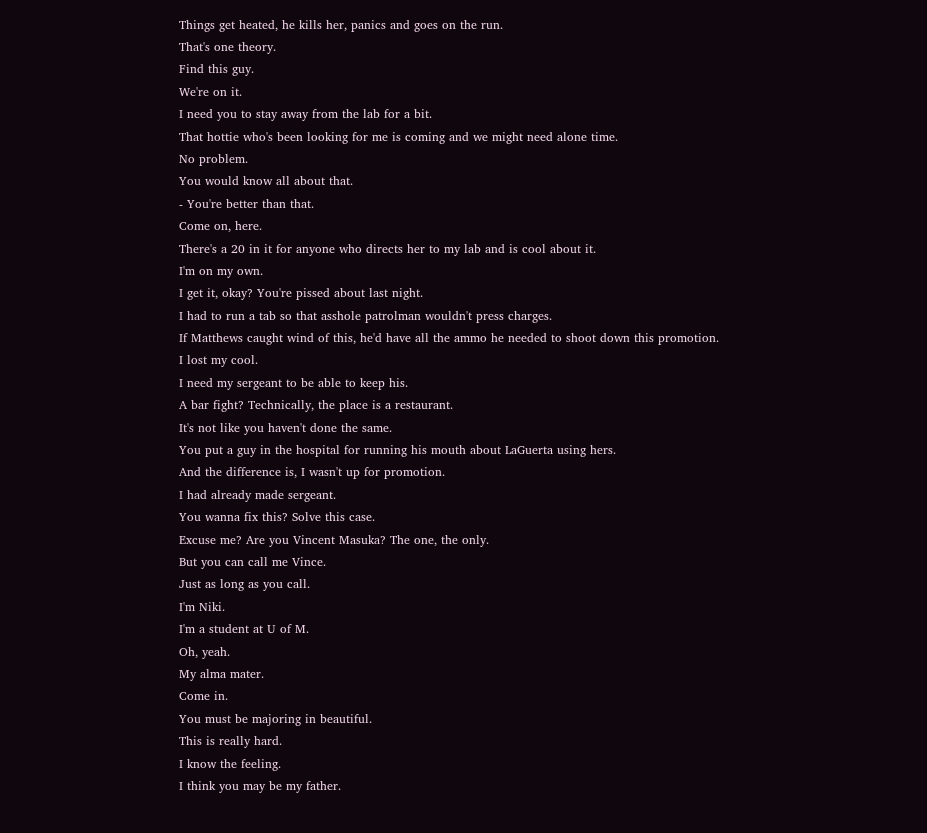Things get heated, he kills her, panics and goes on the run.
That's one theory.
Find this guy.
We're on it.
I need you to stay away from the lab for a bit.
That hottie who's been looking for me is coming and we might need alone time.
No problem.
You would know all about that.
- You're better than that.
Come on, here.
There's a 20 in it for anyone who directs her to my lab and is cool about it.
I'm on my own.
I get it, okay? You're pissed about last night.
I had to run a tab so that asshole patrolman wouldn't press charges.
If Matthews caught wind of this, he'd have all the ammo he needed to shoot down this promotion.
I lost my cool.
I need my sergeant to be able to keep his.
A bar fight? Technically, the place is a restaurant.
It's not like you haven't done the same.
You put a guy in the hospital for running his mouth about LaGuerta using hers.
And the difference is, I wasn't up for promotion.
I had already made sergeant.
You wanna fix this? Solve this case.
Excuse me? Are you Vincent Masuka? The one, the only.
But you can call me Vince.
Just as long as you call.
I'm Niki.
I'm a student at U of M.
Oh, yeah.
My alma mater.
Come in.
You must be majoring in beautiful.
This is really hard.
I know the feeling.
I think you may be my father.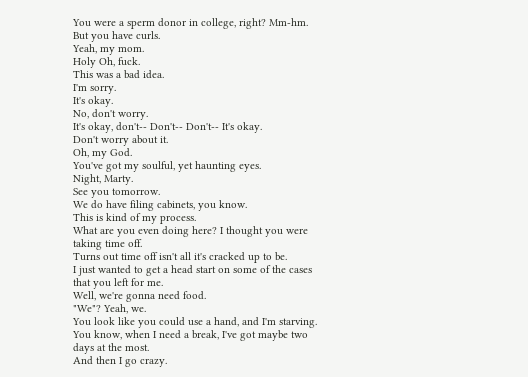You were a sperm donor in college, right? Mm-hm.
But you have curls.
Yeah, my mom.
Holy Oh, fuck.
This was a bad idea.
I'm sorry.
It's okay.
No, don't worry.
It's okay, don't-- Don't-- Don't-- It's okay.
Don't worry about it.
Oh, my God.
You've got my soulful, yet haunting eyes.
Night, Marty.
See you tomorrow.
We do have filing cabinets, you know.
This is kind of my process.
What are you even doing here? I thought you were taking time off.
Turns out time off isn't all it's cracked up to be.
I just wanted to get a head start on some of the cases that you left for me.
Well, we're gonna need food.
"We"? Yeah, we.
You look like you could use a hand, and I'm starving.
You know, when I need a break, I've got maybe two days at the most.
And then I go crazy.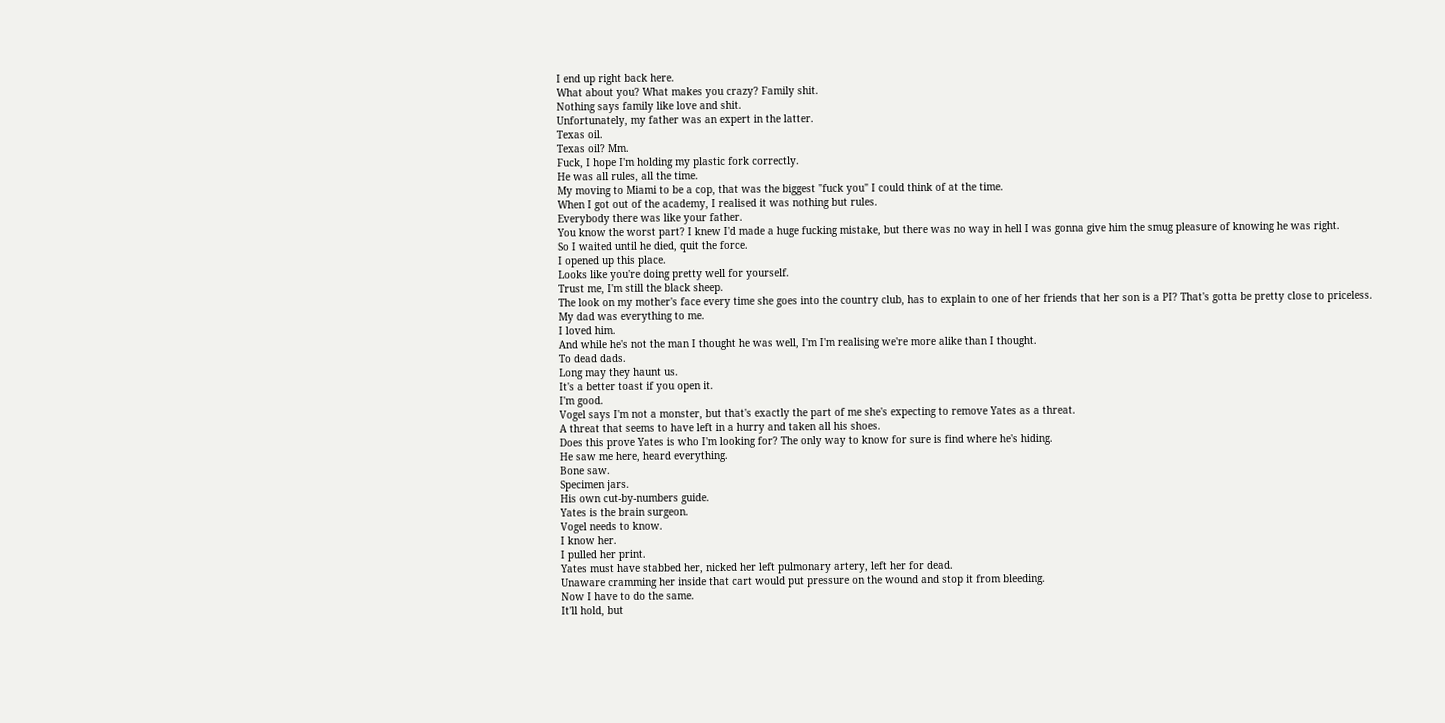I end up right back here.
What about you? What makes you crazy? Family shit.
Nothing says family like love and shit.
Unfortunately, my father was an expert in the latter.
Texas oil.
Texas oil? Mm.
Fuck, I hope I'm holding my plastic fork correctly.
He was all rules, all the time.
My moving to Miami to be a cop, that was the biggest "fuck you" I could think of at the time.
When I got out of the academy, I realised it was nothing but rules.
Everybody there was like your father.
You know the worst part? I knew I'd made a huge fucking mistake, but there was no way in hell I was gonna give him the smug pleasure of knowing he was right.
So I waited until he died, quit the force.
I opened up this place.
Looks like you're doing pretty well for yourself.
Trust me, I'm still the black sheep.
The look on my mother's face every time she goes into the country club, has to explain to one of her friends that her son is a PI? That's gotta be pretty close to priceless.
My dad was everything to me.
I loved him.
And while he's not the man I thought he was well, I'm I'm realising we're more alike than I thought.
To dead dads.
Long may they haunt us.
It's a better toast if you open it.
I'm good.
Vogel says I'm not a monster, but that's exactly the part of me she's expecting to remove Yates as a threat.
A threat that seems to have left in a hurry and taken all his shoes.
Does this prove Yates is who I'm looking for? The only way to know for sure is find where he's hiding.
He saw me here, heard everything.
Bone saw.
Specimen jars.
His own cut-by-numbers guide.
Yates is the brain surgeon.
Vogel needs to know.
I know her.
I pulled her print.
Yates must have stabbed her, nicked her left pulmonary artery, left her for dead.
Unaware cramming her inside that cart would put pressure on the wound and stop it from bleeding.
Now I have to do the same.
It'll hold, but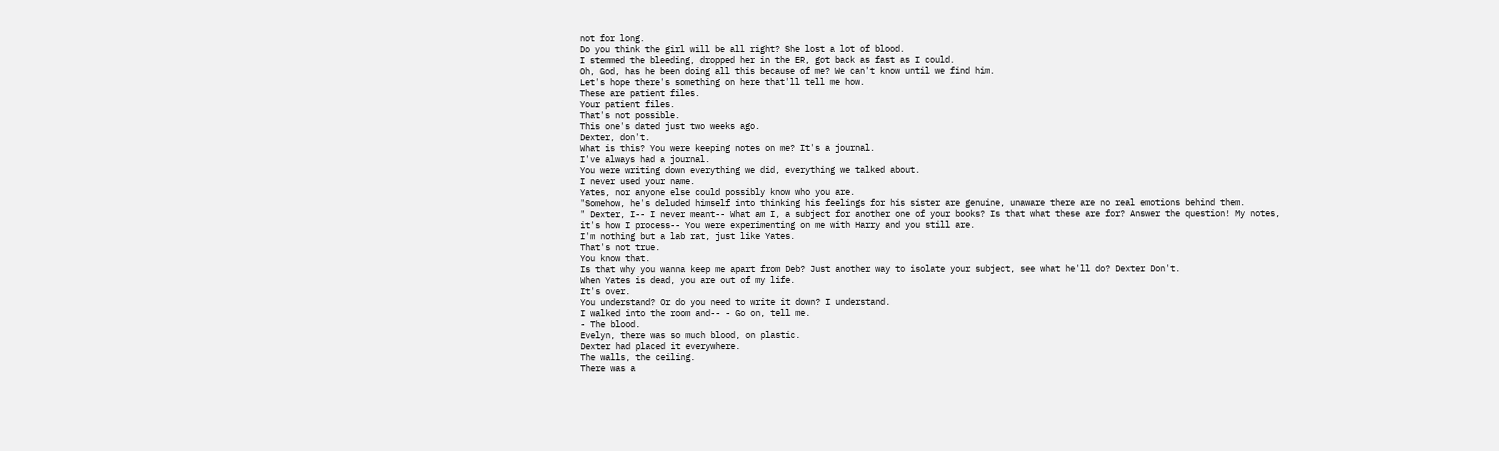not for long.
Do you think the girl will be all right? She lost a lot of blood.
I stemmed the bleeding, dropped her in the ER, got back as fast as I could.
Oh, God, has he been doing all this because of me? We can't know until we find him.
Let's hope there's something on here that'll tell me how.
These are patient files.
Your patient files.
That's not possible.
This one's dated just two weeks ago.
Dexter, don't.
What is this? You were keeping notes on me? It's a journal.
I've always had a journal.
You were writing down everything we did, everything we talked about.
I never used your name.
Yates, nor anyone else could possibly know who you are.
"Somehow, he's deluded himself into thinking his feelings for his sister are genuine, unaware there are no real emotions behind them.
" Dexter, I-- I never meant-- What am I, a subject for another one of your books? Is that what these are for? Answer the question! My notes, it's how I process-- You were experimenting on me with Harry and you still are.
I'm nothing but a lab rat, just like Yates.
That's not true.
You know that.
Is that why you wanna keep me apart from Deb? Just another way to isolate your subject, see what he'll do? Dexter Don't.
When Yates is dead, you are out of my life.
It's over.
You understand? Or do you need to write it down? I understand.
I walked into the room and-- - Go on, tell me.
- The blood.
Evelyn, there was so much blood, on plastic.
Dexter had placed it everywhere.
The walls, the ceiling.
There was a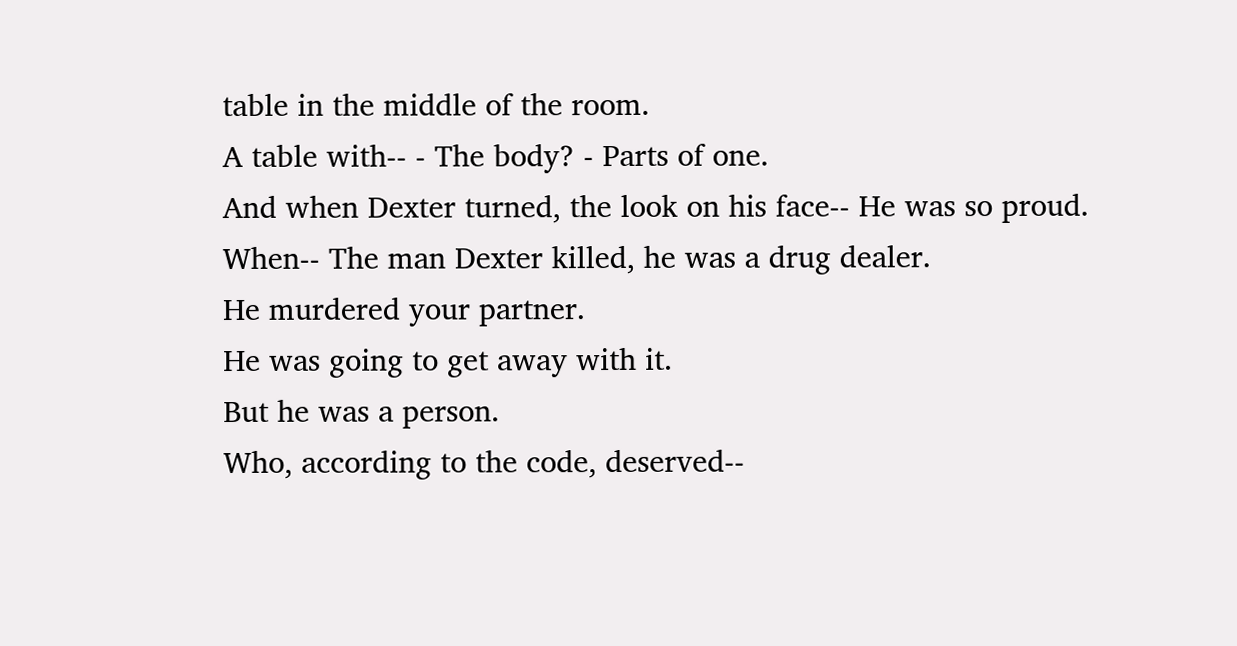table in the middle of the room.
A table with-- - The body? - Parts of one.
And when Dexter turned, the look on his face-- He was so proud.
When-- The man Dexter killed, he was a drug dealer.
He murdered your partner.
He was going to get away with it.
But he was a person.
Who, according to the code, deserved--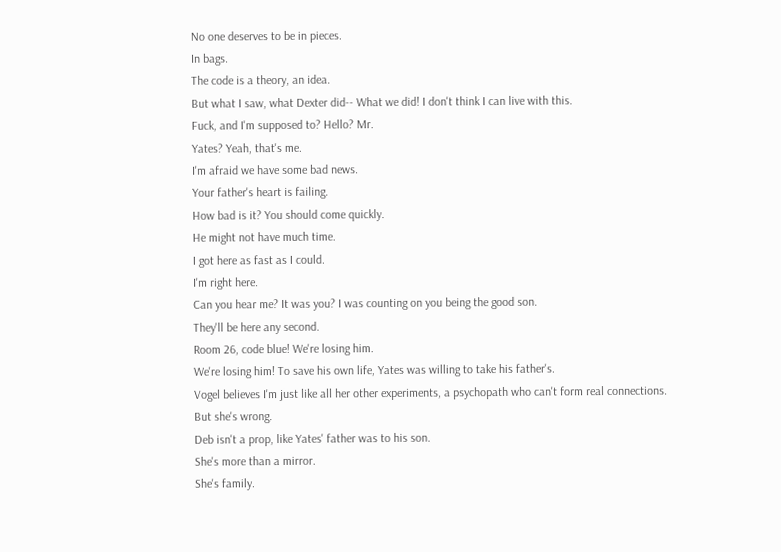No one deserves to be in pieces.
In bags.
The code is a theory, an idea.
But what I saw, what Dexter did-- What we did! I don't think I can live with this.
Fuck, and I'm supposed to? Hello? Mr.
Yates? Yeah, that's me.
I'm afraid we have some bad news.
Your father's heart is failing.
How bad is it? You should come quickly.
He might not have much time.
I got here as fast as I could.
I'm right here.
Can you hear me? It was you? I was counting on you being the good son.
They'll be here any second.
Room 26, code blue! We're losing him.
We're losing him! To save his own life, Yates was willing to take his father's.
Vogel believes I'm just like all her other experiments, a psychopath who can't form real connections.
But she's wrong.
Deb isn't a prop, like Yates' father was to his son.
She's more than a mirror.
She's family.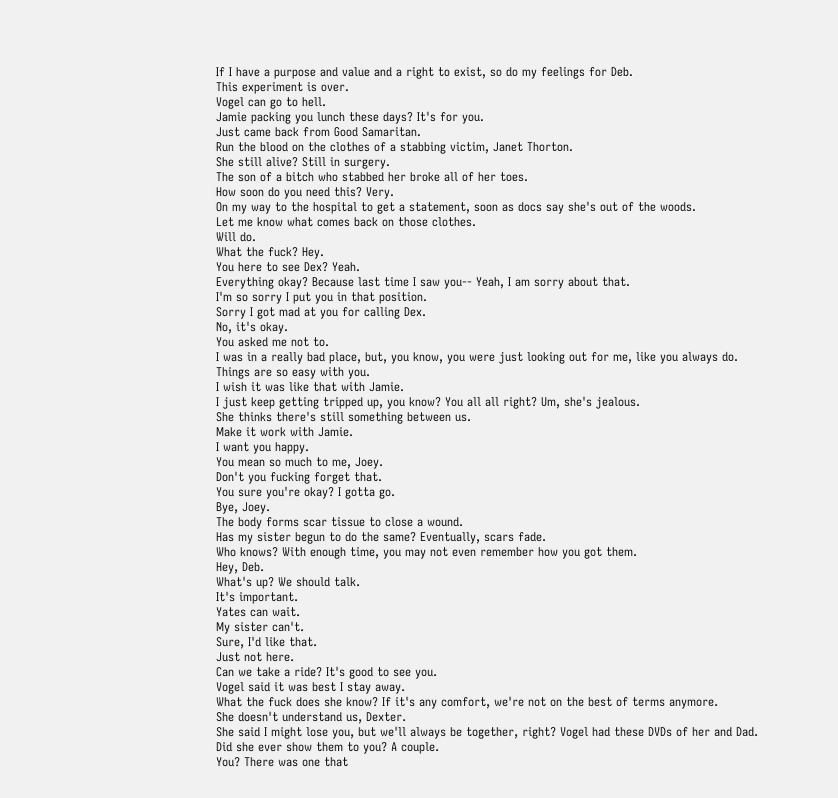If I have a purpose and value and a right to exist, so do my feelings for Deb.
This experiment is over.
Vogel can go to hell.
Jamie packing you lunch these days? It's for you.
Just came back from Good Samaritan.
Run the blood on the clothes of a stabbing victim, Janet Thorton.
She still alive? Still in surgery.
The son of a bitch who stabbed her broke all of her toes.
How soon do you need this? Very.
On my way to the hospital to get a statement, soon as docs say she's out of the woods.
Let me know what comes back on those clothes.
Will do.
What the fuck? Hey.
You here to see Dex? Yeah.
Everything okay? Because last time I saw you-- Yeah, I am sorry about that.
I'm so sorry I put you in that position.
Sorry I got mad at you for calling Dex.
No, it's okay.
You asked me not to.
I was in a really bad place, but, you know, you were just looking out for me, like you always do.
Things are so easy with you.
I wish it was like that with Jamie.
I just keep getting tripped up, you know? You all all right? Um, she's jealous.
She thinks there's still something between us.
Make it work with Jamie.
I want you happy.
You mean so much to me, Joey.
Don't you fucking forget that.
You sure you're okay? I gotta go.
Bye, Joey.
The body forms scar tissue to close a wound.
Has my sister begun to do the same? Eventually, scars fade.
Who knows? With enough time, you may not even remember how you got them.
Hey, Deb.
What's up? We should talk.
It's important.
Yates can wait.
My sister can't.
Sure, I'd like that.
Just not here.
Can we take a ride? It's good to see you.
Vogel said it was best I stay away.
What the fuck does she know? If it's any comfort, we're not on the best of terms anymore.
She doesn't understand us, Dexter.
She said I might lose you, but we'll always be together, right? Vogel had these DVDs of her and Dad.
Did she ever show them to you? A couple.
You? There was one that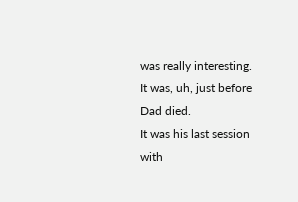was really interesting.
It was, uh, just before Dad died.
It was his last session with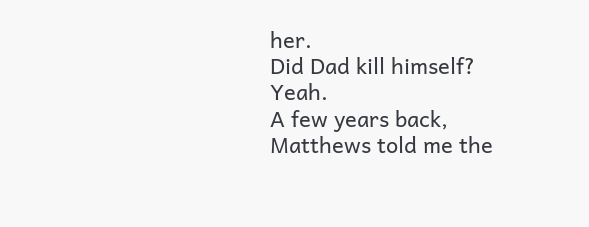her.
Did Dad kill himself? Yeah.
A few years back, Matthews told me the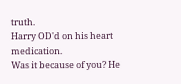truth.
Harry OD'd on his heart medication.
Was it because of you? He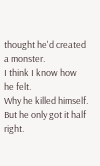thought he'd created a monster.
I think I know how he felt.
Why he killed himself.
But he only got it half right.